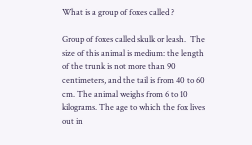What is a group of foxes called ?

Group of foxes called skulk or leash.  The size of this animal is medium: the length of the trunk is not more than 90 centimeters, and the tail is from 40 to 60 cm. The animal weighs from 6 to 10 kilograms. The age to which the fox lives out in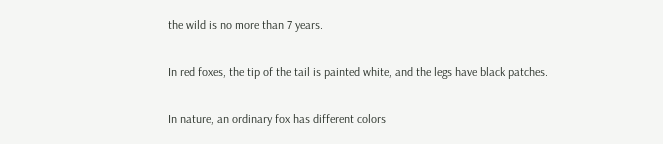the wild is no more than 7 years.

In red foxes, the tip of the tail is painted white, and the legs have black patches.

In nature, an ordinary fox has different colors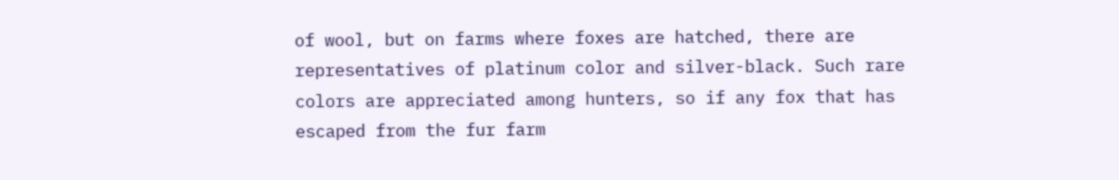of wool, but on farms where foxes are hatched, there are representatives of platinum color and silver-black. Such rare colors are appreciated among hunters, so if any fox that has escaped from the fur farm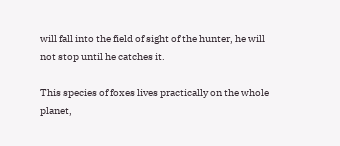will fall into the field of sight of the hunter, he will not stop until he catches it.

This species of foxes lives practically on the whole planet,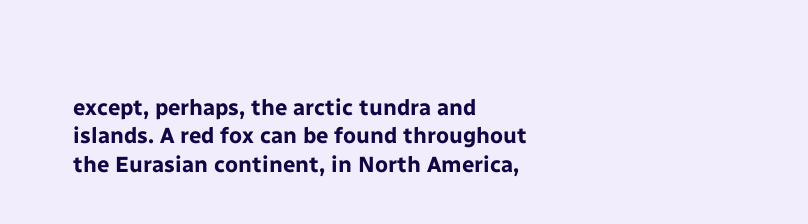except, perhaps, the arctic tundra and islands. A red fox can be found throughout the Eurasian continent, in North America,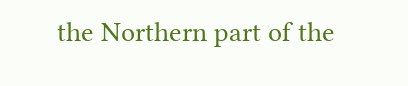the Northern part of the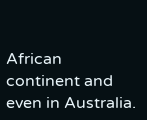African continent and even in Australia.